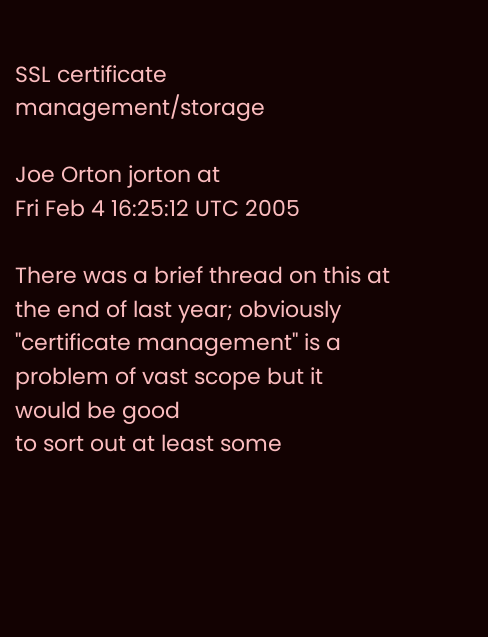SSL certificate management/storage

Joe Orton jorton at
Fri Feb 4 16:25:12 UTC 2005

There was a brief thread on this at the end of last year; obviously
"certificate management" is a problem of vast scope but it would be good
to sort out at least some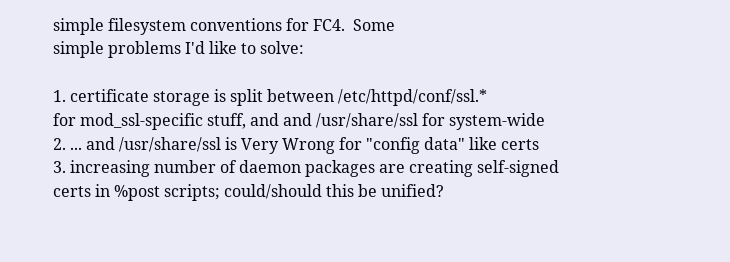simple filesystem conventions for FC4.  Some
simple problems I'd like to solve:

1. certificate storage is split between /etc/httpd/conf/ssl.*
for mod_ssl-specific stuff, and and /usr/share/ssl for system-wide
2. ... and /usr/share/ssl is Very Wrong for "config data" like certs
3. increasing number of daemon packages are creating self-signed
certs in %post scripts; could/should this be unified?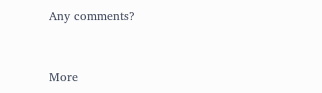Any comments?


More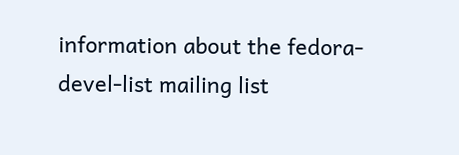information about the fedora-devel-list mailing list